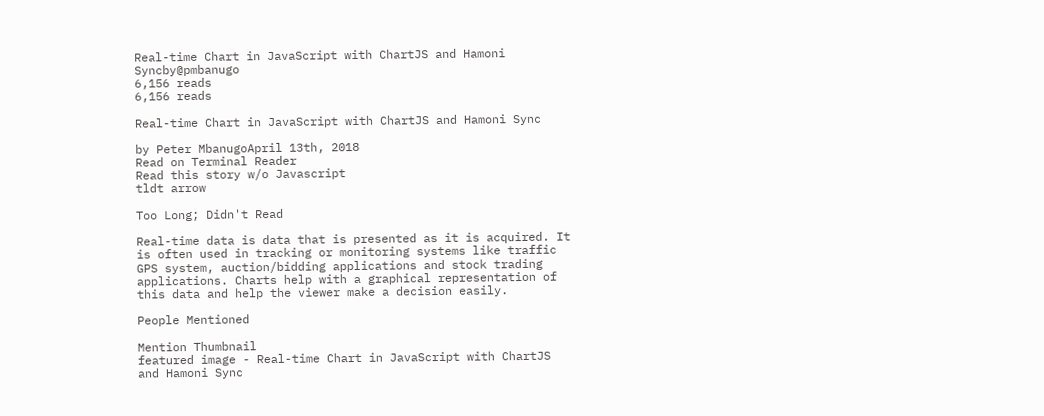Real-time Chart in JavaScript with ChartJS and Hamoni Syncby@pmbanugo
6,156 reads
6,156 reads

Real-time Chart in JavaScript with ChartJS and Hamoni Sync

by Peter MbanugoApril 13th, 2018
Read on Terminal Reader
Read this story w/o Javascript
tldt arrow

Too Long; Didn't Read

Real-time data is data that is presented as it is acquired. It is often used in tracking or monitoring systems like traffic GPS system, auction/bidding applications and stock trading applications. Charts help with a graphical representation of this data and help the viewer make a decision easily.

People Mentioned

Mention Thumbnail
featured image - Real-time Chart in JavaScript with ChartJS and Hamoni Sync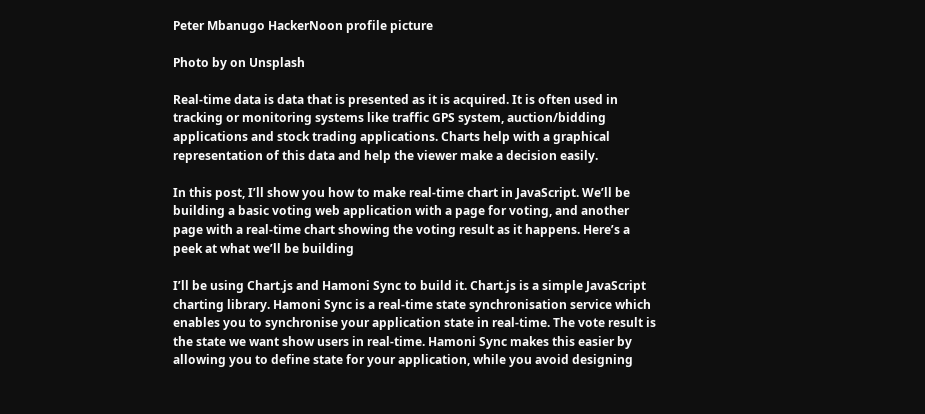Peter Mbanugo HackerNoon profile picture

Photo by on Unsplash

Real-time data is data that is presented as it is acquired. It is often used in tracking or monitoring systems like traffic GPS system, auction/bidding applications and stock trading applications. Charts help with a graphical representation of this data and help the viewer make a decision easily.

In this post, I’ll show you how to make real-time chart in JavaScript. We’ll be building a basic voting web application with a page for voting, and another page with a real-time chart showing the voting result as it happens. Here’s a peek at what we’ll be building

I’ll be using Chart.js and Hamoni Sync to build it. Chart.js is a simple JavaScript charting library. Hamoni Sync is a real-time state synchronisation service which enables you to synchronise your application state in real-time. The vote result is the state we want show users in real-time. Hamoni Sync makes this easier by allowing you to define state for your application, while you avoid designing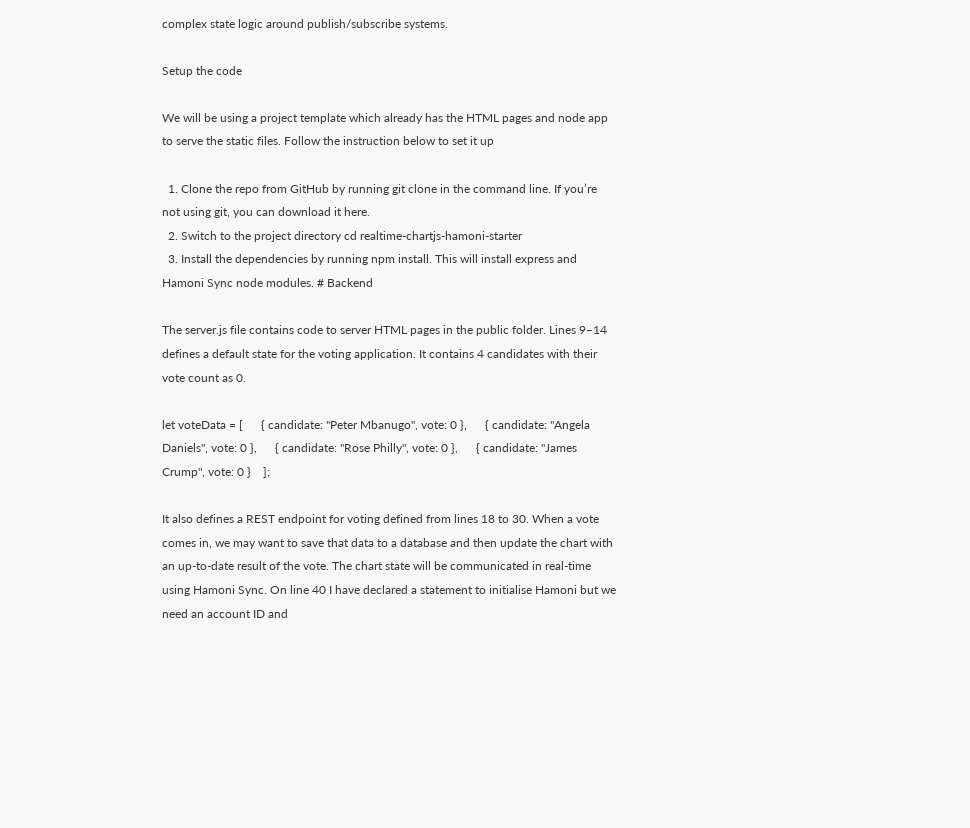complex state logic around publish/subscribe systems.

Setup the code

We will be using a project template which already has the HTML pages and node app to serve the static files. Follow the instruction below to set it up

  1. Clone the repo from GitHub by running git clone in the command line. If you’re not using git, you can download it here.
  2. Switch to the project directory cd realtime-chartjs-hamoni-starter
  3. Install the dependencies by running npm install. This will install express and Hamoni Sync node modules. # Backend

The server.js file contains code to server HTML pages in the public folder. Lines 9–14 defines a default state for the voting application. It contains 4 candidates with their vote count as 0.

let voteData = [      { candidate: "Peter Mbanugo", vote: 0 },      { candidate: "Angela Daniels", vote: 0 },      { candidate: "Rose Philly", vote: 0 },      { candidate: "James Crump", vote: 0 }    ];

It also defines a REST endpoint for voting defined from lines 18 to 30. When a vote comes in, we may want to save that data to a database and then update the chart with an up-to-date result of the vote. The chart state will be communicated in real-time using Hamoni Sync. On line 40 I have declared a statement to initialise Hamoni but we need an account ID and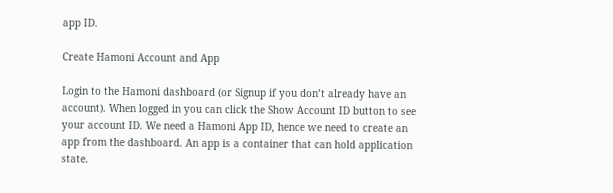app ID.

Create Hamoni Account and App

Login to the Hamoni dashboard (or Signup if you don’t already have an account). When logged in you can click the Show Account ID button to see your account ID. We need a Hamoni App ID, hence we need to create an app from the dashboard. An app is a container that can hold application state.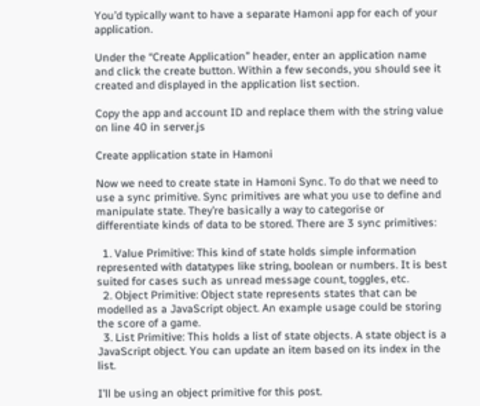You’d typically want to have a separate Hamoni app for each of your application.

Under the “Create Application” header, enter an application name and click the create button. Within a few seconds, you should see it created and displayed in the application list section.

Copy the app and account ID and replace them with the string value on line 40 in server.js

Create application state in Hamoni

Now we need to create state in Hamoni Sync. To do that we need to use a sync primitive. Sync primitives are what you use to define and manipulate state. They’re basically a way to categorise or differentiate kinds of data to be stored. There are 3 sync primitives:

  1. Value Primitive: This kind of state holds simple information represented with datatypes like string, boolean or numbers. It is best suited for cases such as unread message count, toggles, etc.
  2. Object Primitive: Object state represents states that can be modelled as a JavaScript object. An example usage could be storing the score of a game.
  3. List Primitive: This holds a list of state objects. A state object is a JavaScript object. You can update an item based on its index in the list.

I’ll be using an object primitive for this post.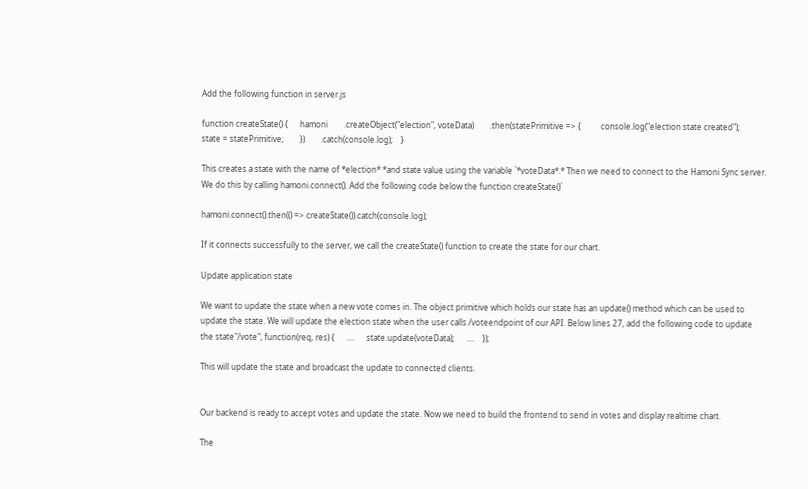Add the following function in server.js

function createState() {      hamoni        .createObject("election", voteData)        .then(statePrimitive => {          console.log("election state created");          state = statePrimitive;        })        .catch(console.log);    }

This creates a state with the name of *election* *and state value using the variable `*voteData*.* Then we need to connect to the Hamoni Sync server. We do this by calling hamoni.connect(). Add the following code below the function createState()`

hamoni.connect().then(() => createState()).catch(console.log);

If it connects successfully to the server, we call the createState() function to create the state for our chart.

Update application state

We want to update the state when a new vote comes in. The object primitive which holds our state has an update() method which can be used to update the state. We will update the election state when the user calls /voteendpoint of our API. Below lines 27, add the following code to update the state"/vote", function(req, res) {      ....      state.update(voteData);      ....    });

This will update the state and broadcast the update to connected clients.


Our backend is ready to accept votes and update the state. Now we need to build the frontend to send in votes and display realtime chart.

The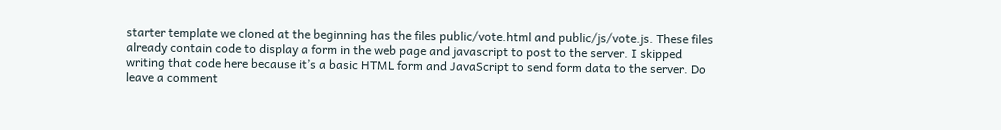starter template we cloned at the beginning has the files public/vote.html and public/js/vote.js. These files already contain code to display a form in the web page and javascript to post to the server. I skipped writing that code here because it’s a basic HTML form and JavaScript to send form data to the server. Do leave a comment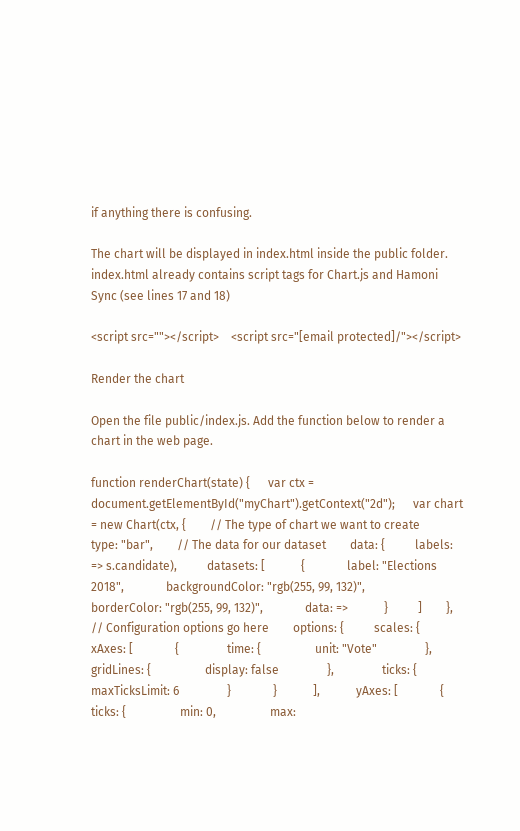if anything there is confusing.

The chart will be displayed in index.html inside the public folder. index.html already contains script tags for Chart.js and Hamoni Sync (see lines 17 and 18)

<script src=""></script>    <script src="[email protected]/"></script>

Render the chart

Open the file public/index.js. Add the function below to render a chart in the web page.

function renderChart(state) {      var ctx = document.getElementById("myChart").getContext("2d");      var chart = new Chart(ctx, {        // The type of chart we want to create        type: "bar",        // The data for our dataset        data: {          labels: => s.candidate),          datasets: [            {              label: "Elections 2018",              backgroundColor: "rgb(255, 99, 132)",              borderColor: "rgb(255, 99, 132)",              data: =>            }          ]        },        // Configuration options go here        options: {          scales: {            xAxes: [              {                time: {                  unit: "Vote"                },                gridLines: {                  display: false                },                ticks: {                  maxTicksLimit: 6                }              }            ],            yAxes: [              {                ticks: {                  min: 0,                  max: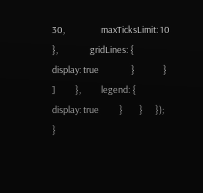30,                  maxTicksLimit: 10                },                gridLines: {                  display: true                }              }            ]          },          legend: {            display: true          }        }      });    }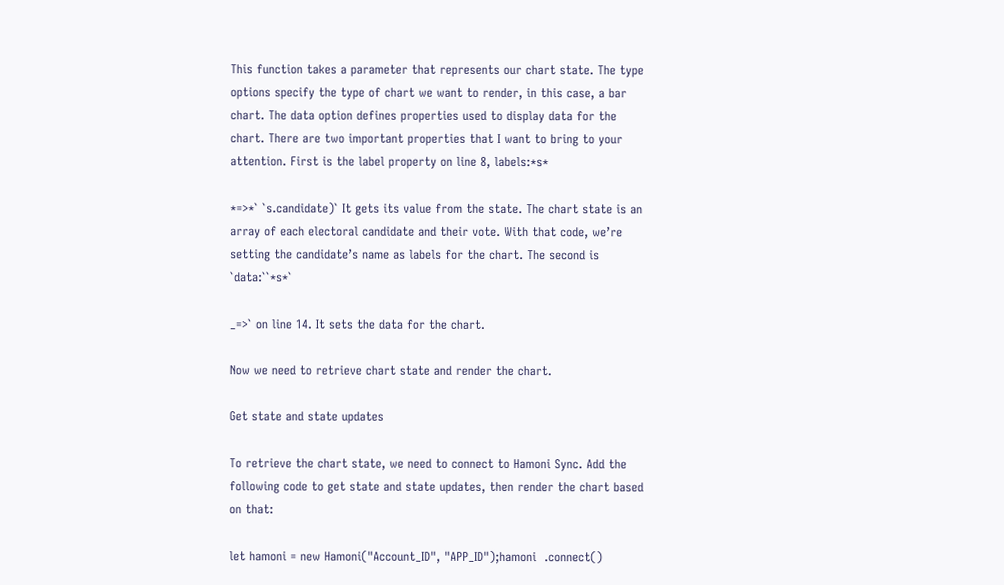This function takes a parameter that represents our chart state. The type options specify the type of chart we want to render, in this case, a bar chart. The data option defines properties used to display data for the chart. There are two important properties that I want to bring to your attention. First is the label property on line 8, labels:*s*

*=>*` `s.candidate)` It gets its value from the state. The chart state is an array of each electoral candidate and their vote. With that code, we’re setting the candidate’s name as labels for the chart. The second is `data:``*s*`

_=>` on line 14. It sets the data for the chart.

Now we need to retrieve chart state and render the chart.

Get state and state updates

To retrieve the chart state, we need to connect to Hamoni Sync. Add the following code to get state and state updates, then render the chart based on that:

let hamoni = new Hamoni("Account_ID", "APP_ID");hamoni  .connect()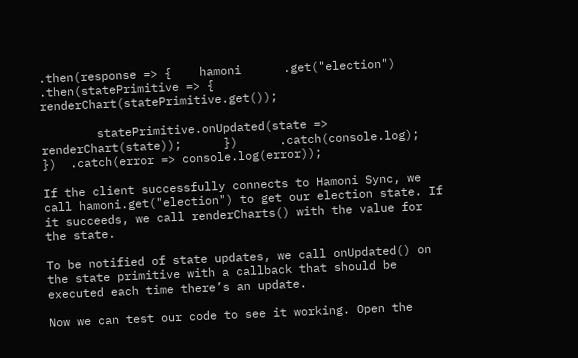.then(response => {    hamoni      .get("election")      .then(statePrimitive => {        renderChart(statePrimitive.get());

        statePrimitive.onUpdated(state => renderChart(state));      })      .catch(console.log);  })  .catch(error => console.log(error));

If the client successfully connects to Hamoni Sync, we call hamoni.get("election") to get our election state. If it succeeds, we call renderCharts() with the value for the state.

To be notified of state updates, we call onUpdated() on the state primitive with a callback that should be executed each time there’s an update.

Now we can test our code to see it working. Open the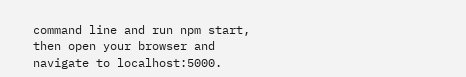command line and run npm start, then open your browser and navigate to localhost:5000.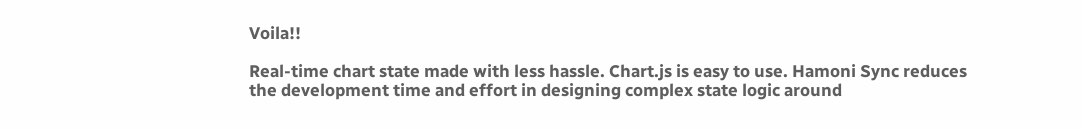Voila!!

Real-time chart state made with less hassle. Chart.js is easy to use. Hamoni Sync reduces the development time and effort in designing complex state logic around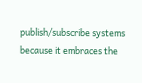publish/subscribe systems because it embraces the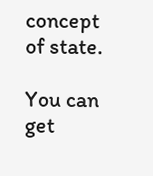concept of state.

You can get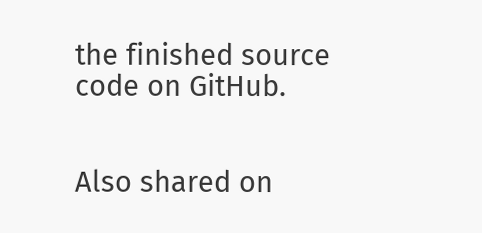the finished source code on GitHub.


Also shared on